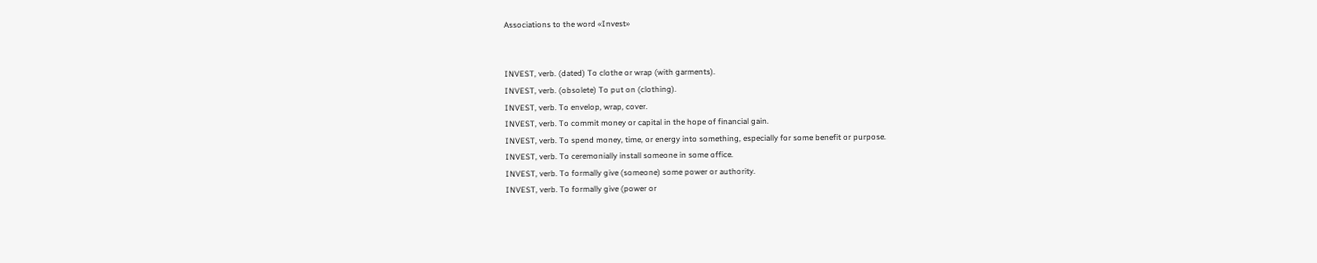Associations to the word «Invest»


INVEST, verb. (dated) To clothe or wrap (with garments).
INVEST, verb. (obsolete) To put on (clothing).
INVEST, verb. To envelop, wrap, cover.
INVEST, verb. To commit money or capital in the hope of financial gain.
INVEST, verb. To spend money, time, or energy into something, especially for some benefit or purpose.
INVEST, verb. To ceremonially install someone in some office.
INVEST, verb. To formally give (someone) some power or authority.
INVEST, verb. To formally give (power or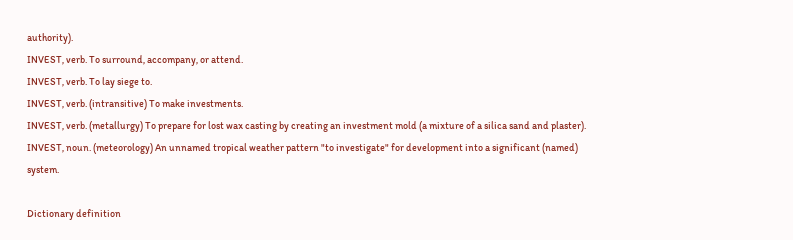authority).
INVEST, verb. To surround, accompany, or attend.
INVEST, verb. To lay siege to.
INVEST, verb. (intransitive) To make investments.
INVEST, verb. (metallurgy) To prepare for lost wax casting by creating an investment mold (a mixture of a silica sand and plaster).
INVEST, noun. (meteorology) An unnamed tropical weather pattern "to investigate" for development into a significant (named) system.

Dictionary definition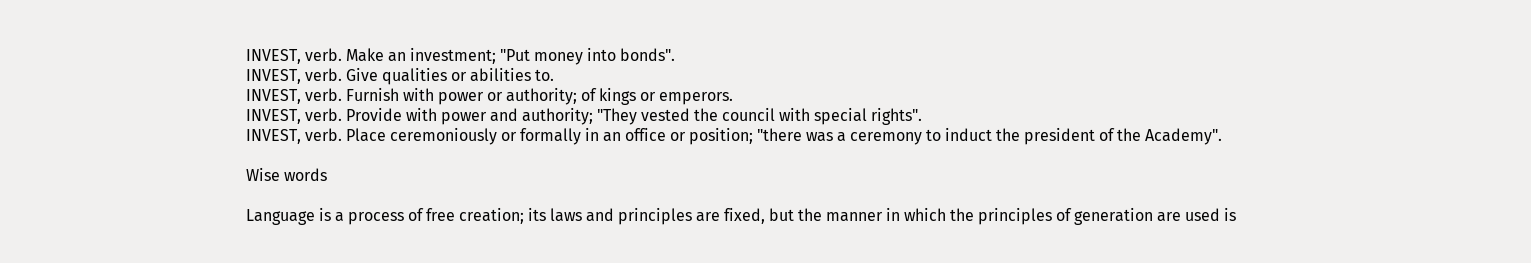INVEST, verb. Make an investment; "Put money into bonds".
INVEST, verb. Give qualities or abilities to.
INVEST, verb. Furnish with power or authority; of kings or emperors.
INVEST, verb. Provide with power and authority; "They vested the council with special rights".
INVEST, verb. Place ceremoniously or formally in an office or position; "there was a ceremony to induct the president of the Academy".

Wise words

Language is a process of free creation; its laws and principles are fixed, but the manner in which the principles of generation are used is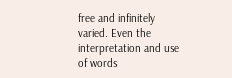free and infinitely varied. Even the interpretation and use of words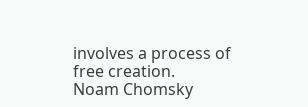involves a process of free creation.
Noam Chomsky